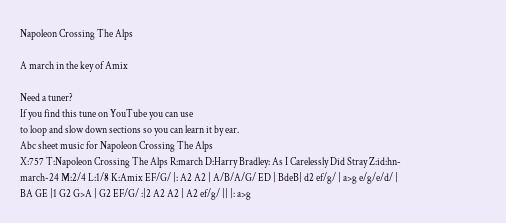Napoleon Crossing The Alps

A march in the key of Amix

Need a tuner?
If you find this tune on YouTube you can use
to loop and slow down sections so you can learn it by ear.
Abc sheet music for Napoleon Crossing The Alps
X:757 T:Napoleon Crossing The Alps R:march D:Harry Bradley: As I Carelessly Did Stray Z:id:hn-march-24 M:2/4 L:1/8 K:Amix EF/G/ |: A2 A2 | A/B/A/G/ ED | BdeB| d2 ef/g/ | a>g e/g/e/d/ | BA GE |1 G2 G>A | G2 EF/G/ :|2 A2 A2 | A2 ef/g/ || |: a>g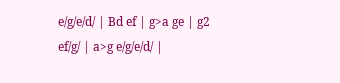e/g/e/d/ | Bd ef | g>a ge | g2 ef/g/ | a>g e/g/e/d/ |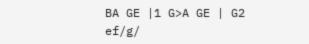BA GE |1 G>A GE | G2 ef/g/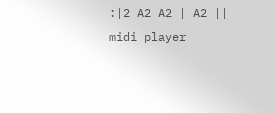:|2 A2 A2 | A2 ||
midi player